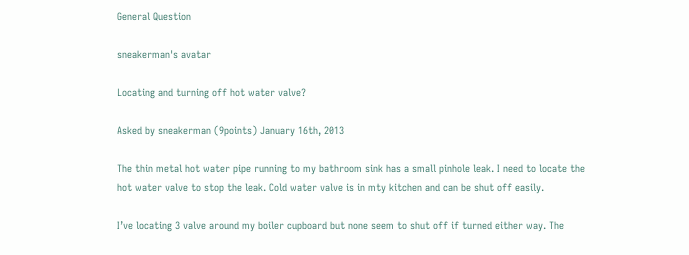General Question

sneakerman's avatar

Locating and turning off hot water valve?

Asked by sneakerman (9points) January 16th, 2013

The thin metal hot water pipe running to my bathroom sink has a small pinhole leak. I need to locate the hot water valve to stop the leak. Cold water valve is in mty kitchen and can be shut off easily.

I’ve locating 3 valve around my boiler cupboard but none seem to shut off if turned either way. The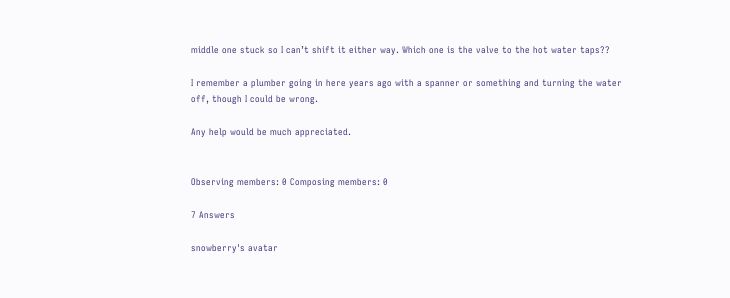middle one stuck so I can’t shift it either way. Which one is the valve to the hot water taps??

I remember a plumber going in here years ago with a spanner or something and turning the water off, though I could be wrong.

Any help would be much appreciated.


Observing members: 0 Composing members: 0

7 Answers

snowberry's avatar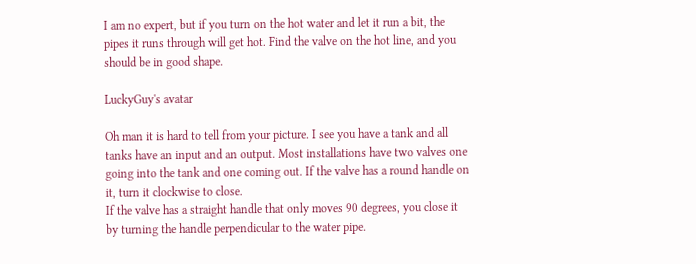I am no expert, but if you turn on the hot water and let it run a bit, the pipes it runs through will get hot. Find the valve on the hot line, and you should be in good shape.

LuckyGuy's avatar

Oh man it is hard to tell from your picture. I see you have a tank and all tanks have an input and an output. Most installations have two valves one going into the tank and one coming out. If the valve has a round handle on it, turn it clockwise to close.
If the valve has a straight handle that only moves 90 degrees, you close it by turning the handle perpendicular to the water pipe.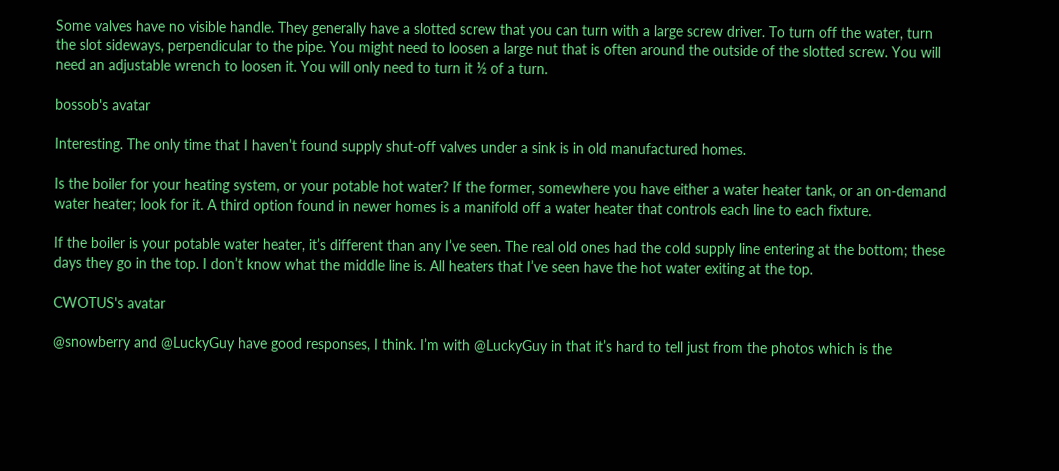Some valves have no visible handle. They generally have a slotted screw that you can turn with a large screw driver. To turn off the water, turn the slot sideways, perpendicular to the pipe. You might need to loosen a large nut that is often around the outside of the slotted screw. You will need an adjustable wrench to loosen it. You will only need to turn it ½ of a turn.

bossob's avatar

Interesting. The only time that I haven’t found supply shut-off valves under a sink is in old manufactured homes.

Is the boiler for your heating system, or your potable hot water? If the former, somewhere you have either a water heater tank, or an on-demand water heater; look for it. A third option found in newer homes is a manifold off a water heater that controls each line to each fixture.

If the boiler is your potable water heater, it’s different than any I’ve seen. The real old ones had the cold supply line entering at the bottom; these days they go in the top. I don’t know what the middle line is. All heaters that I’ve seen have the hot water exiting at the top.

CWOTUS's avatar

@snowberry and @LuckyGuy have good responses, I think. I’m with @LuckyGuy in that it’s hard to tell just from the photos which is the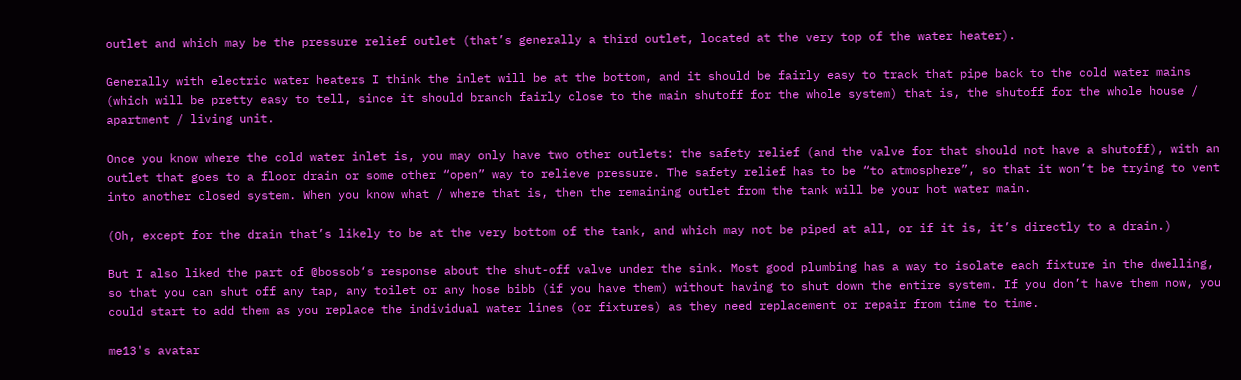outlet and which may be the pressure relief outlet (that’s generally a third outlet, located at the very top of the water heater).

Generally with electric water heaters I think the inlet will be at the bottom, and it should be fairly easy to track that pipe back to the cold water mains (which will be pretty easy to tell, since it should branch fairly close to the main shutoff for the whole system) that is, the shutoff for the whole house / apartment / living unit.

Once you know where the cold water inlet is, you may only have two other outlets: the safety relief (and the valve for that should not have a shutoff), with an outlet that goes to a floor drain or some other “open” way to relieve pressure. The safety relief has to be “to atmosphere”, so that it won’t be trying to vent into another closed system. When you know what / where that is, then the remaining outlet from the tank will be your hot water main.

(Oh, except for the drain that’s likely to be at the very bottom of the tank, and which may not be piped at all, or if it is, it’s directly to a drain.)

But I also liked the part of @bossob‘s response about the shut-off valve under the sink. Most good plumbing has a way to isolate each fixture in the dwelling, so that you can shut off any tap, any toilet or any hose bibb (if you have them) without having to shut down the entire system. If you don’t have them now, you could start to add them as you replace the individual water lines (or fixtures) as they need replacement or repair from time to time.

me13's avatar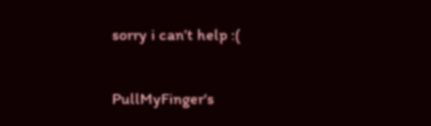sorry i can’t help :(

PullMyFinger's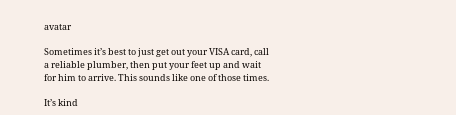avatar

Sometimes it’s best to just get out your VISA card, call a reliable plumber, then put your feet up and wait for him to arrive. This sounds like one of those times.

It’s kind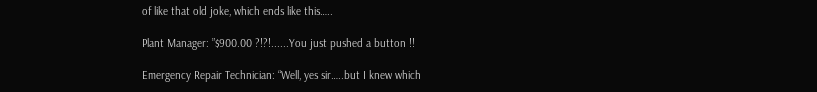of like that old joke, which ends like this…..

Plant Manager: ”$900.00 ?!?!......You just pushed a button !!

Emergency Repair Technician: “Well, yes sir…..but I knew which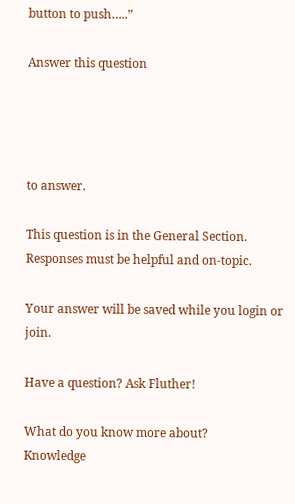button to push…..”

Answer this question




to answer.

This question is in the General Section. Responses must be helpful and on-topic.

Your answer will be saved while you login or join.

Have a question? Ask Fluther!

What do you know more about?
Knowledge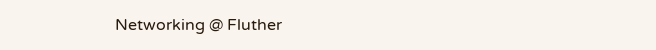Networking @ Fluther